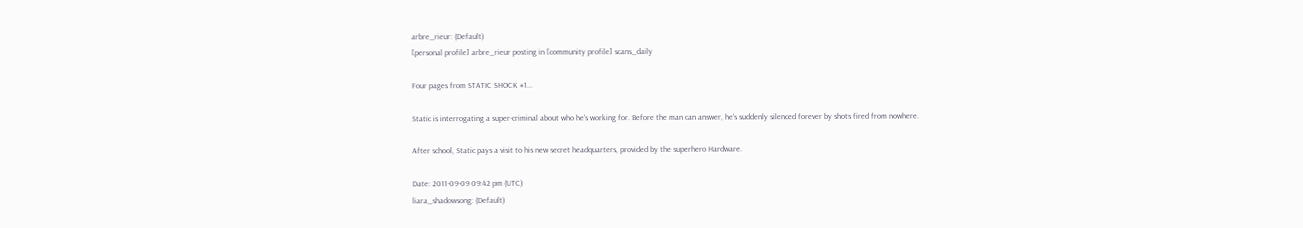arbre_rieur: (Default)
[personal profile] arbre_rieur posting in [community profile] scans_daily

Four pages from STATIC SHOCK #1...

Static is interrogating a super-criminal about who he's working for. Before the man can answer, he's suddenly silenced forever by shots fired from nowhere.

After school, Static pays a visit to his new secret headquarters, provided by the superhero Hardware.

Date: 2011-09-09 09:42 pm (UTC)
liara_shadowsong: (Default)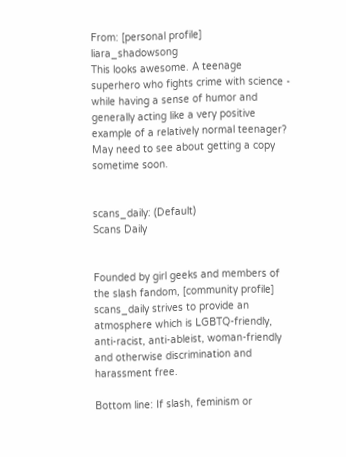From: [personal profile] liara_shadowsong
This looks awesome. A teenage superhero who fights crime with science - while having a sense of humor and generally acting like a very positive example of a relatively normal teenager? May need to see about getting a copy sometime soon.


scans_daily: (Default)
Scans Daily


Founded by girl geeks and members of the slash fandom, [community profile] scans_daily strives to provide an atmosphere which is LGBTQ-friendly, anti-racist, anti-ableist, woman-friendly and otherwise discrimination and harassment free.

Bottom line: If slash, feminism or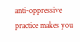anti-oppressive practice makes you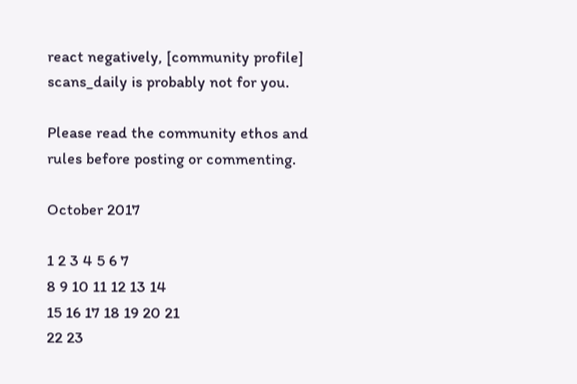react negatively, [community profile] scans_daily is probably not for you.

Please read the community ethos and rules before posting or commenting.

October 2017

1 2 3 4 5 6 7
8 9 10 11 12 13 14
15 16 17 18 19 20 21
22 23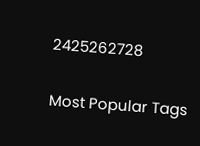2425262728

Most Popular Tags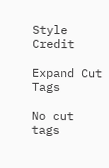Style Credit

Expand Cut Tags

No cut tags